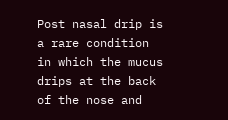Post nasal drip is a rare condition in which the mucus drips at the back of the nose and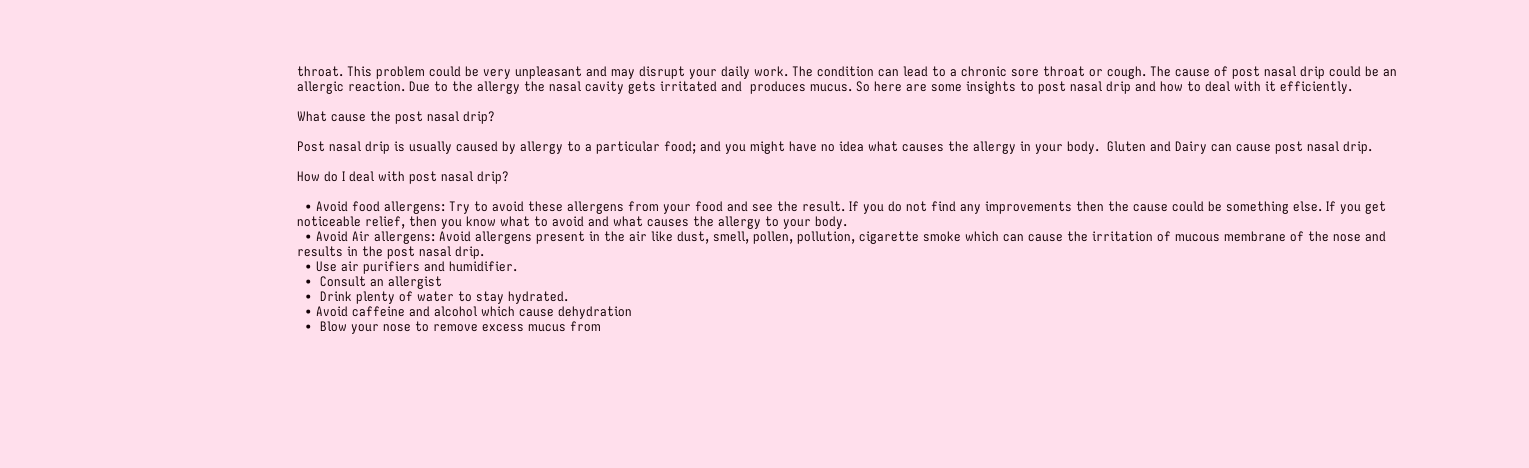throat. This problem could be very unpleasant and may disrupt your daily work. The condition can lead to a chronic sore throat or cough. The cause of post nasal drip could be an allergic reaction. Due to the allergy the nasal cavity gets irritated and  produces mucus. So here are some insights to post nasal drip and how to deal with it efficiently.

What cause the post nasal drip?

Post nasal drip is usually caused by allergy to a particular food; and you might have no idea what causes the allergy in your body.  Gluten and Dairy can cause post nasal drip.

How do I deal with post nasal drip?

  • Avoid food allergens: Try to avoid these allergens from your food and see the result. If you do not find any improvements then the cause could be something else. If you get noticeable relief, then you know what to avoid and what causes the allergy to your body.
  • Avoid Air allergens: Avoid allergens present in the air like dust, smell, pollen, pollution, cigarette smoke which can cause the irritation of mucous membrane of the nose and results in the post nasal drip.
  • Use air purifiers and humidifier.
  •  Consult an allergist
  •  Drink plenty of water to stay hydrated.
  • Avoid caffeine and alcohol which cause dehydration
  •  Blow your nose to remove excess mucus from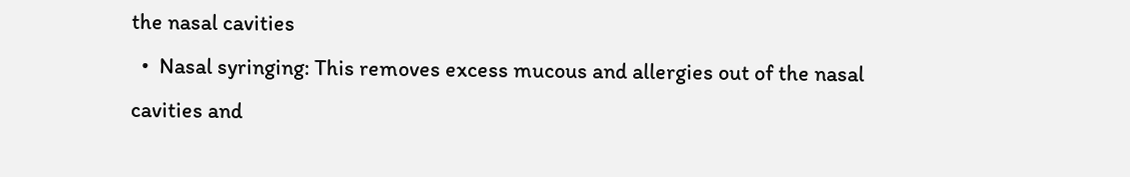the nasal cavities
  •  Nasal syringing: This removes excess mucous and allergies out of the nasal cavities and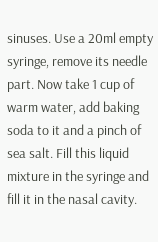sinuses. Use a 20ml empty syringe, remove its needle part. Now take 1 cup of warm water, add baking soda to it and a pinch of sea salt. Fill this liquid mixture in the syringe and fill it in the nasal cavity.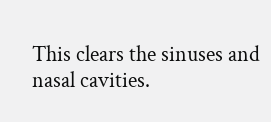This clears the sinuses and nasal cavities.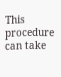This procedure can take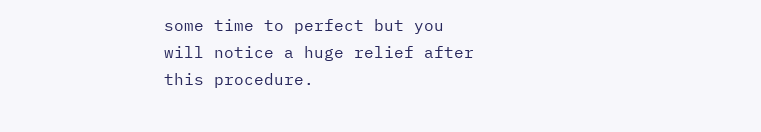some time to perfect but you will notice a huge relief after this procedure.